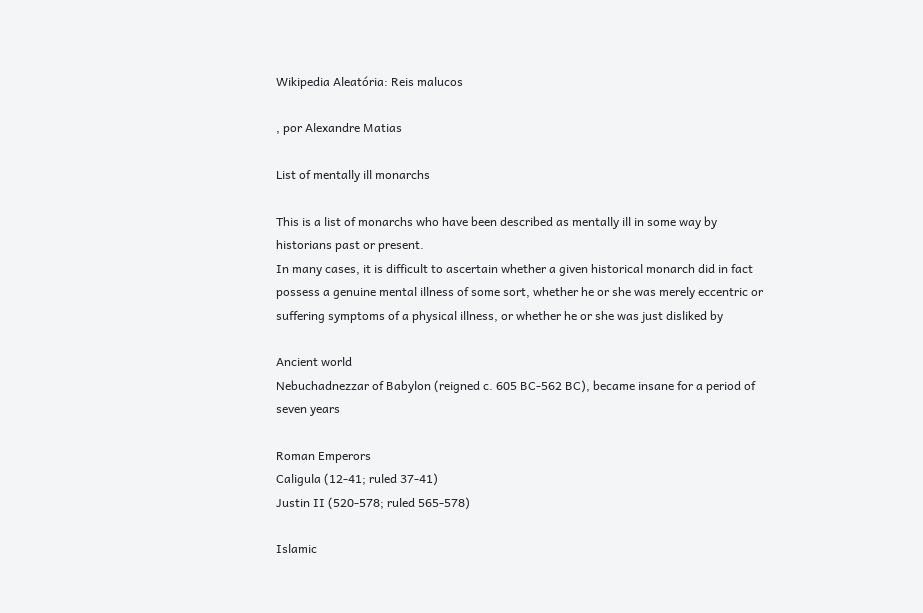Wikipedia Aleatória: Reis malucos

, por Alexandre Matias

List of mentally ill monarchs

This is a list of monarchs who have been described as mentally ill in some way by historians past or present.
In many cases, it is difficult to ascertain whether a given historical monarch did in fact possess a genuine mental illness of some sort, whether he or she was merely eccentric or suffering symptoms of a physical illness, or whether he or she was just disliked by

Ancient world
Nebuchadnezzar of Babylon (reigned c. 605 BC-562 BC), became insane for a period of seven years

Roman Emperors
Caligula (12-41; ruled 37-41)
Justin II (520-578; ruled 565-578)

Islamic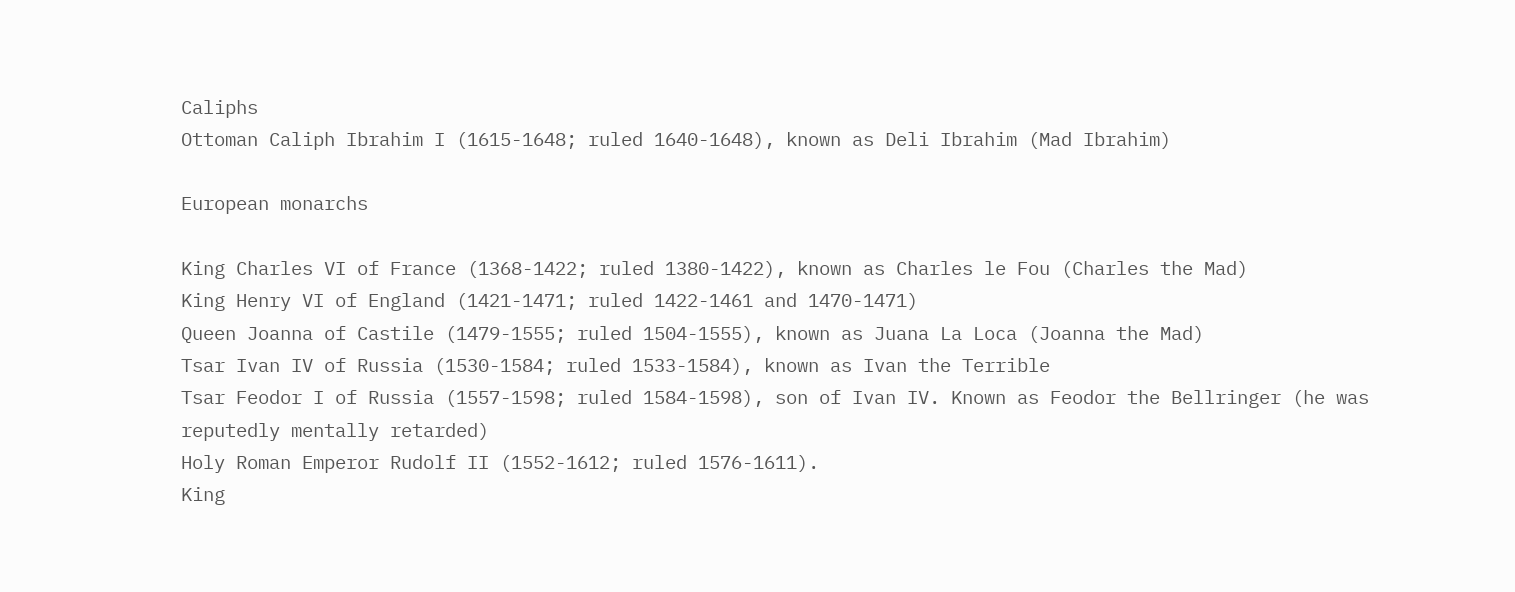Caliphs
Ottoman Caliph Ibrahim I (1615-1648; ruled 1640-1648), known as Deli Ibrahim (Mad Ibrahim)

European monarchs

King Charles VI of France (1368-1422; ruled 1380-1422), known as Charles le Fou (Charles the Mad)
King Henry VI of England (1421-1471; ruled 1422-1461 and 1470-1471)
Queen Joanna of Castile (1479-1555; ruled 1504-1555), known as Juana La Loca (Joanna the Mad)
Tsar Ivan IV of Russia (1530-1584; ruled 1533-1584), known as Ivan the Terrible
Tsar Feodor I of Russia (1557-1598; ruled 1584-1598), son of Ivan IV. Known as Feodor the Bellringer (he was reputedly mentally retarded)
Holy Roman Emperor Rudolf II (1552-1612; ruled 1576-1611).
King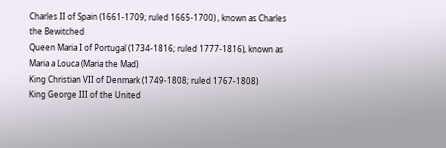Charles II of Spain (1661-1709; ruled 1665-1700) , known as Charles the Bewitched
Queen Maria I of Portugal (1734-1816; ruled 1777-1816), known as Maria a Louca (Maria the Mad)
King Christian VII of Denmark (1749-1808; ruled 1767-1808)
King George III of the United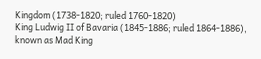Kingdom (1738-1820; ruled 1760-1820)
King Ludwig II of Bavaria (1845-1886; ruled 1864-1886), known as Mad King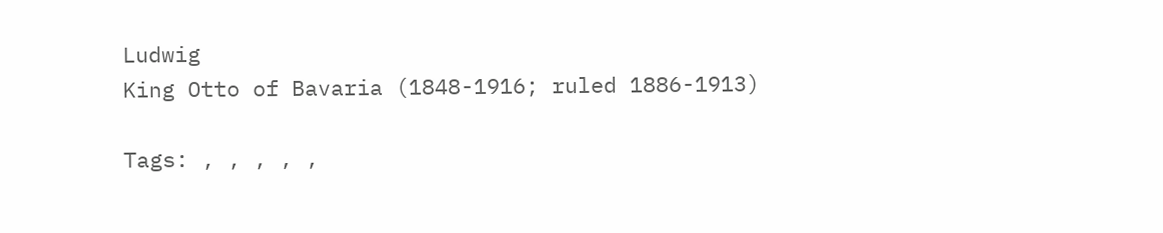Ludwig
King Otto of Bavaria (1848-1916; ruled 1886-1913)

Tags: , , , , ,